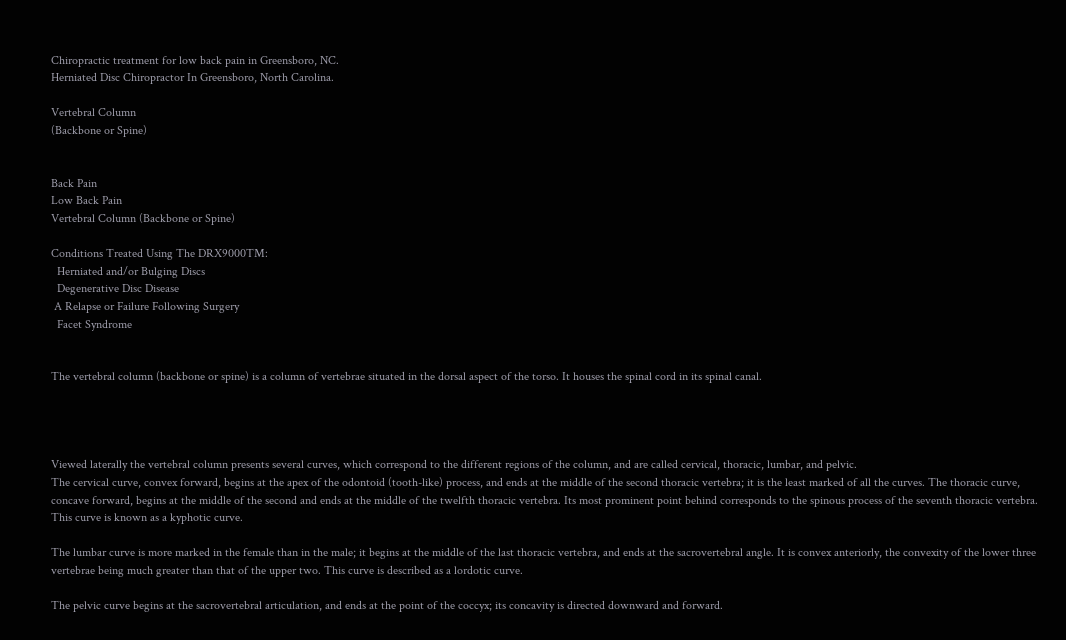Chiropractic treatment for low back pain in Greensboro, NC.
Herniated Disc Chiropractor In Greensboro, North Carolina.

Vertebral Column
(Backbone or Spine)


Back Pain
Low Back Pain
Vertebral Column (Backbone or Spine)

Conditions Treated Using The DRX9000TM:
  Herniated and/or Bulging Discs
  Degenerative Disc Disease
 A Relapse or Failure Following Surgery
  Facet Syndrome


The vertebral column (backbone or spine) is a column of vertebrae situated in the dorsal aspect of the torso. It houses the spinal cord in its spinal canal.




Viewed laterally the vertebral column presents several curves, which correspond to the different regions of the column, and are called cervical, thoracic, lumbar, and pelvic.
The cervical curve, convex forward, begins at the apex of the odontoid (tooth-like) process, and ends at the middle of the second thoracic vertebra; it is the least marked of all the curves. The thoracic curve, concave forward, begins at the middle of the second and ends at the middle of the twelfth thoracic vertebra. Its most prominent point behind corresponds to the spinous process of the seventh thoracic vertebra. This curve is known as a kyphotic curve.

The lumbar curve is more marked in the female than in the male; it begins at the middle of the last thoracic vertebra, and ends at the sacrovertebral angle. It is convex anteriorly, the convexity of the lower three vertebrae being much greater than that of the upper two. This curve is described as a lordotic curve.

The pelvic curve begins at the sacrovertebral articulation, and ends at the point of the coccyx; its concavity is directed downward and forward.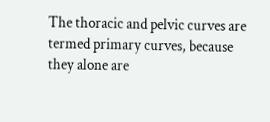The thoracic and pelvic curves are termed primary curves, because they alone are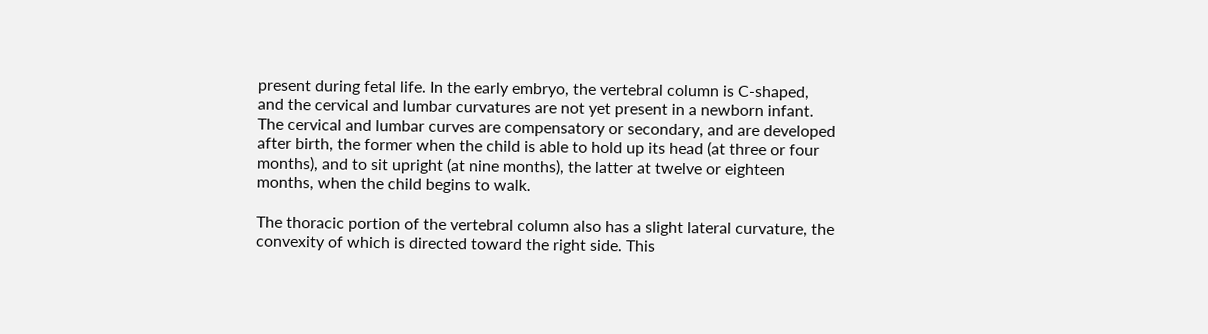present during fetal life. In the early embryo, the vertebral column is C-shaped, and the cervical and lumbar curvatures are not yet present in a newborn infant. The cervical and lumbar curves are compensatory or secondary, and are developed after birth, the former when the child is able to hold up its head (at three or four months), and to sit upright (at nine months), the latter at twelve or eighteen months, when the child begins to walk.

The thoracic portion of the vertebral column also has a slight lateral curvature, the convexity of which is directed toward the right side. This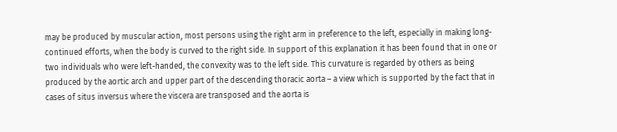may be produced by muscular action, most persons using the right arm in preference to the left, especially in making long-continued efforts, when the body is curved to the right side. In support of this explanation it has been found that in one or two individuals who were left-handed, the convexity was to the left side. This curvature is regarded by others as being produced by the aortic arch and upper part of the descending thoracic aorta – a view which is supported by the fact that in cases of situs inversus where the viscera are transposed and the aorta is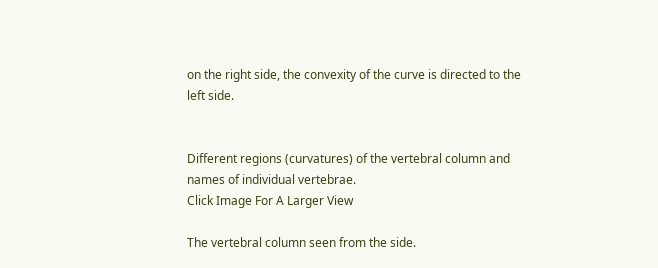on the right side, the convexity of the curve is directed to the left side.


Different regions (curvatures) of the vertebral column and names of individual vertebrae.
Click Image For A Larger View

The vertebral column seen from the side.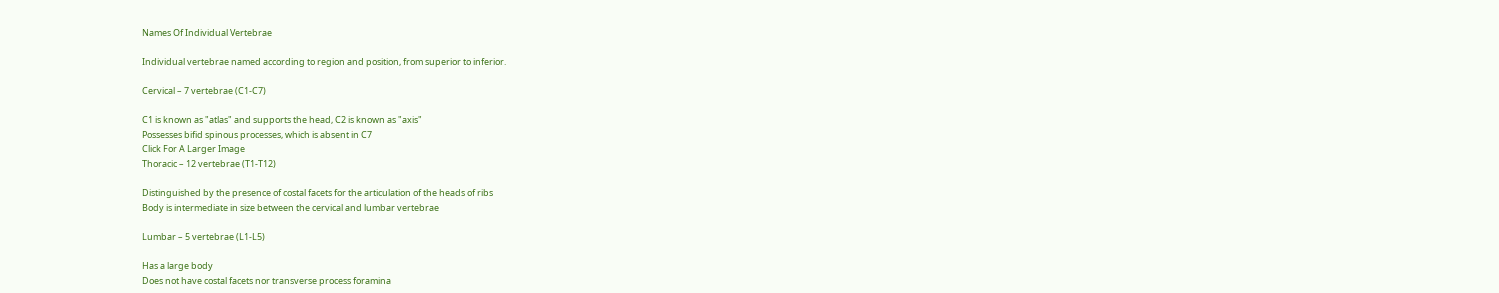Names Of Individual Vertebrae

Individual vertebrae named according to region and position, from superior to inferior.

Cervical – 7 vertebrae (C1-C7)

C1 is known as "atlas" and supports the head, C2 is known as "axis"
Possesses bifid spinous processes, which is absent in C7
Click For A Larger Image
Thoracic – 12 vertebrae (T1-T12)

Distinguished by the presence of costal facets for the articulation of the heads of ribs
Body is intermediate in size between the cervical and lumbar vertebrae

Lumbar – 5 vertebrae (L1-L5)

Has a large body
Does not have costal facets nor transverse process foramina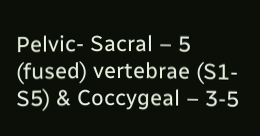Pelvic- Sacral – 5 (fused) vertebrae (S1-S5) & Coccygeal – 3-5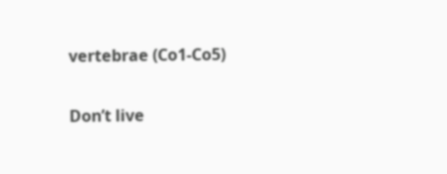vertebrae (Co1-Co5)

Don’t live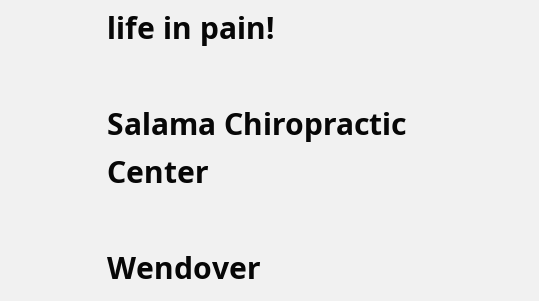life in pain!

Salama Chiropractic Center

Wendover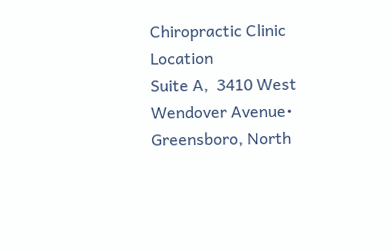Chiropractic Clinic Location
Suite A,  3410 West Wendover Avenue• Greensboro, North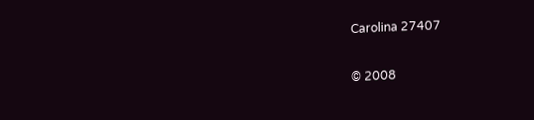Carolina 27407

© 2008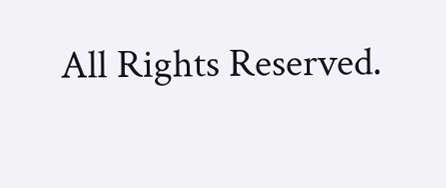All Rights Reserved.